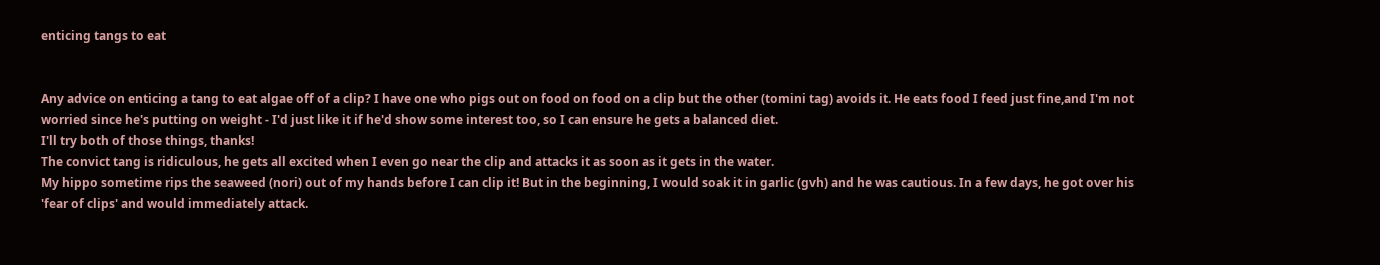enticing tangs to eat


Any advice on enticing a tang to eat algae off of a clip? I have one who pigs out on food on food on a clip but the other (tomini tag) avoids it. He eats food I feed just fine,and I'm not worried since he's putting on weight - I'd just like it if he'd show some interest too, so I can ensure he gets a balanced diet.
I'll try both of those things, thanks!
The convict tang is ridiculous, he gets all excited when I even go near the clip and attacks it as soon as it gets in the water.
My hippo sometime rips the seaweed (nori) out of my hands before I can clip it! But in the beginning, I would soak it in garlic (gvh) and he was cautious. In a few days, he got over his 'fear of clips' and would immediately attack.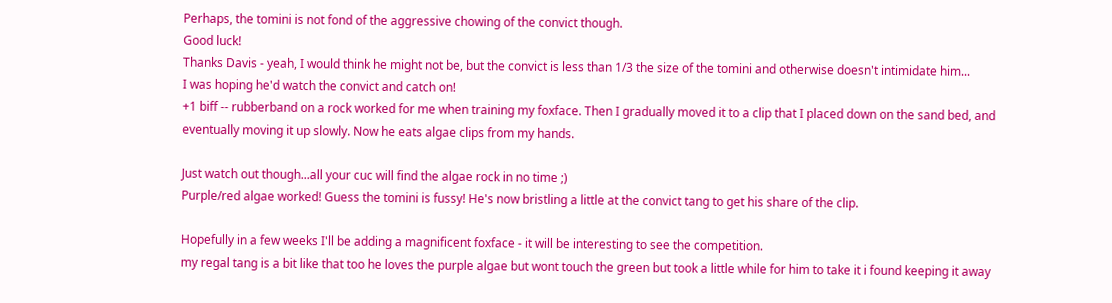Perhaps, the tomini is not fond of the aggressive chowing of the convict though.
Good luck!
Thanks Davis - yeah, I would think he might not be, but the convict is less than 1/3 the size of the tomini and otherwise doesn't intimidate him...
I was hoping he'd watch the convict and catch on!
+1 biff -- rubberband on a rock worked for me when training my foxface. Then I gradually moved it to a clip that I placed down on the sand bed, and eventually moving it up slowly. Now he eats algae clips from my hands.

Just watch out though...all your cuc will find the algae rock in no time ;)
Purple/red algae worked! Guess the tomini is fussy! He's now bristling a little at the convict tang to get his share of the clip.

Hopefully in a few weeks I'll be adding a magnificent foxface - it will be interesting to see the competition.
my regal tang is a bit like that too he loves the purple algae but wont touch the green but took a little while for him to take it i found keeping it away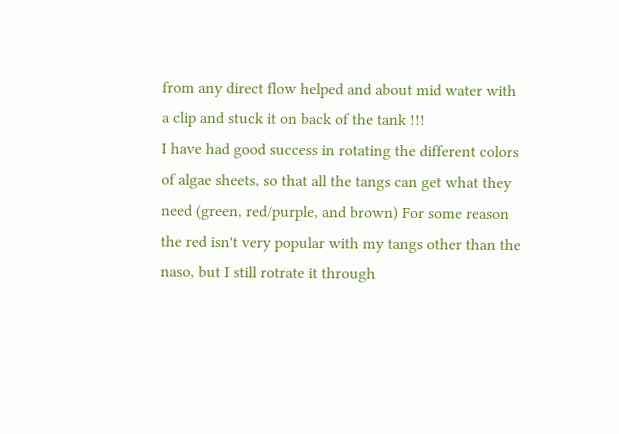from any direct flow helped and about mid water with a clip and stuck it on back of the tank !!!
I have had good success in rotating the different colors of algae sheets, so that all the tangs can get what they need (green, red/purple, and brown) For some reason the red isn't very popular with my tangs other than the naso, but I still rotrate it through